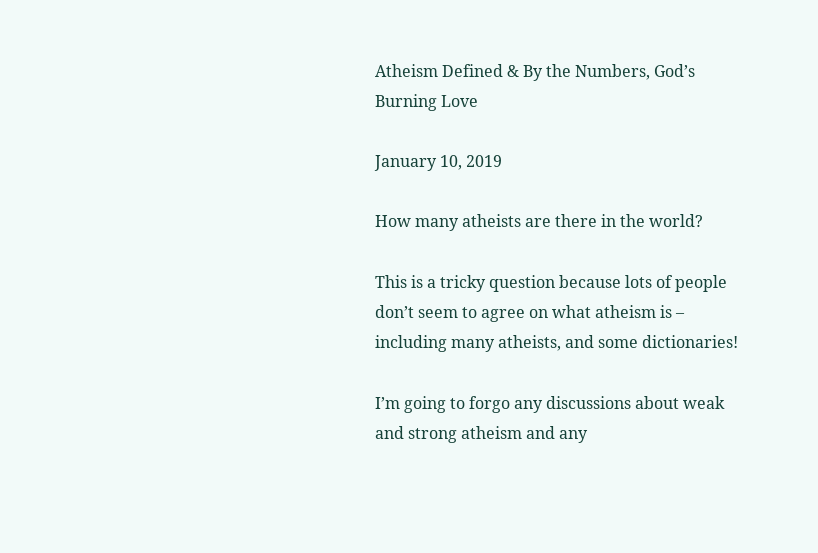Atheism Defined & By the Numbers, God’s Burning Love

January 10, 2019

How many atheists are there in the world?

This is a tricky question because lots of people don’t seem to agree on what atheism is – including many atheists, and some dictionaries!

I’m going to forgo any discussions about weak and strong atheism and any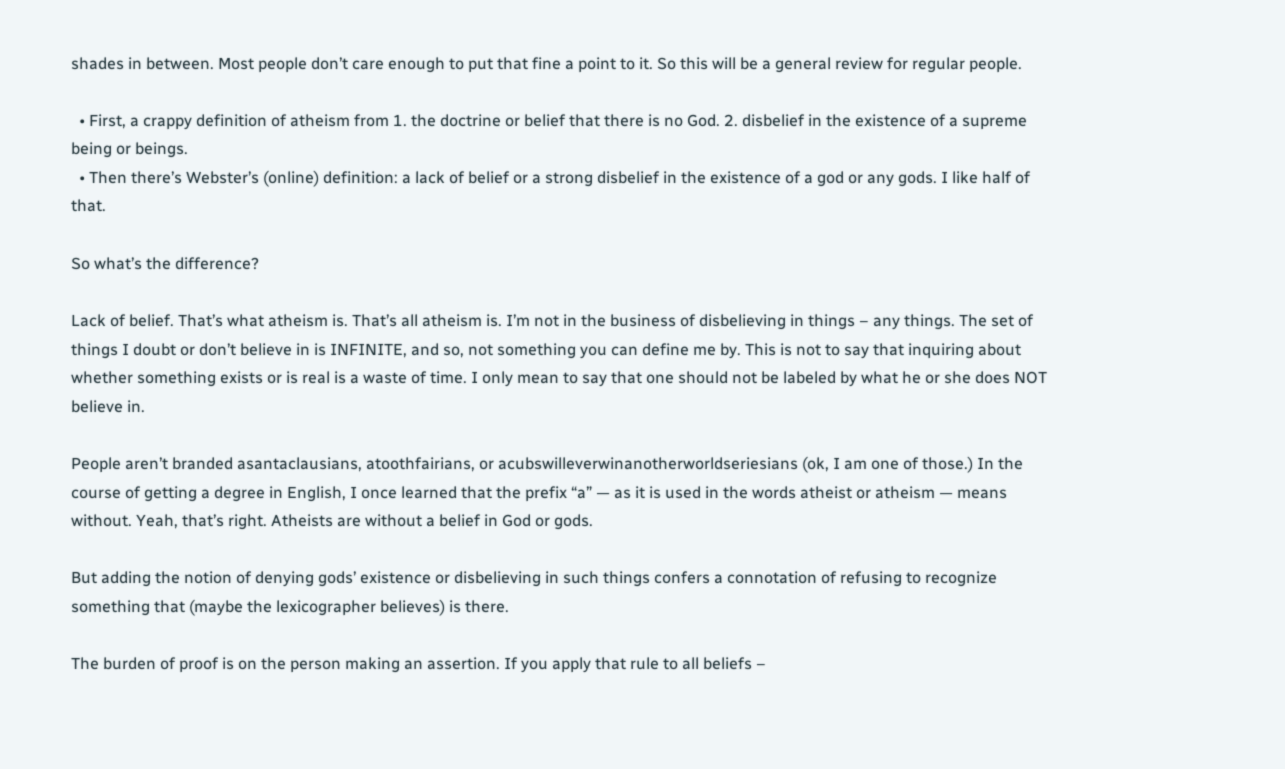shades in between. Most people don’t care enough to put that fine a point to it. So this will be a general review for regular people.

  • First, a crappy definition of atheism from 1. the doctrine or belief that there is no God. 2. disbelief in the existence of a supreme being or beings.
  • Then there’s Webster’s (online) definition: a lack of belief or a strong disbelief in the existence of a god or any gods. I like half of that.

So what’s the difference?

Lack of belief. That’s what atheism is. That’s all atheism is. I’m not in the business of disbelieving in things – any things. The set of things I doubt or don’t believe in is INFINITE, and so, not something you can define me by. This is not to say that inquiring about whether something exists or is real is a waste of time. I only mean to say that one should not be labeled by what he or she does NOT believe in.

People aren’t branded asantaclausians, atoothfairians, or acubswilleverwinanotherworldseriesians (ok, I am one of those.) In the course of getting a degree in English, I once learned that the prefix “a” — as it is used in the words atheist or atheism — means without. Yeah, that’s right. Atheists are without a belief in God or gods.

But adding the notion of denying gods’ existence or disbelieving in such things confers a connotation of refusing to recognize something that (maybe the lexicographer believes) is there.

The burden of proof is on the person making an assertion. If you apply that rule to all beliefs –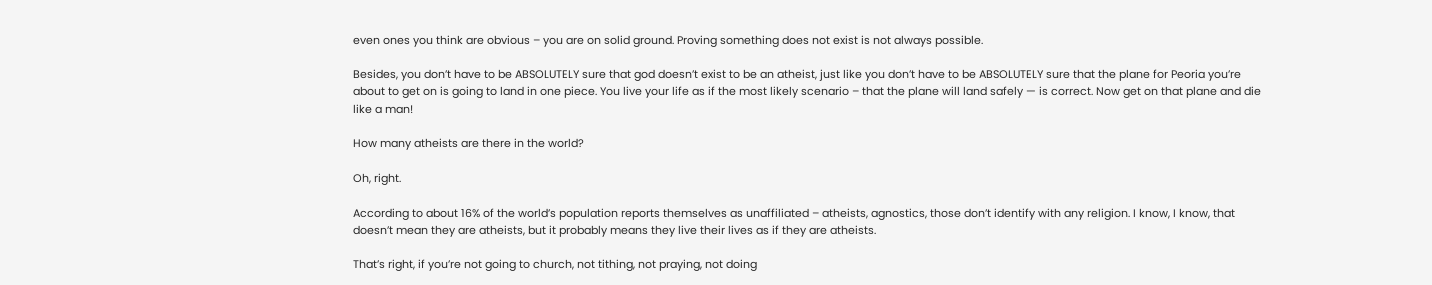even ones you think are obvious – you are on solid ground. Proving something does not exist is not always possible.

Besides, you don’t have to be ABSOLUTELY sure that god doesn’t exist to be an atheist, just like you don’t have to be ABSOLUTELY sure that the plane for Peoria you’re about to get on is going to land in one piece. You live your life as if the most likely scenario – that the plane will land safely — is correct. Now get on that plane and die like a man!

How many atheists are there in the world?

Oh, right.

According to about 16% of the world’s population reports themselves as unaffiliated – atheists, agnostics, those don’t identify with any religion. I know, I know, that doesn’t mean they are atheists, but it probably means they live their lives as if they are atheists.

That’s right, if you’re not going to church, not tithing, not praying, not doing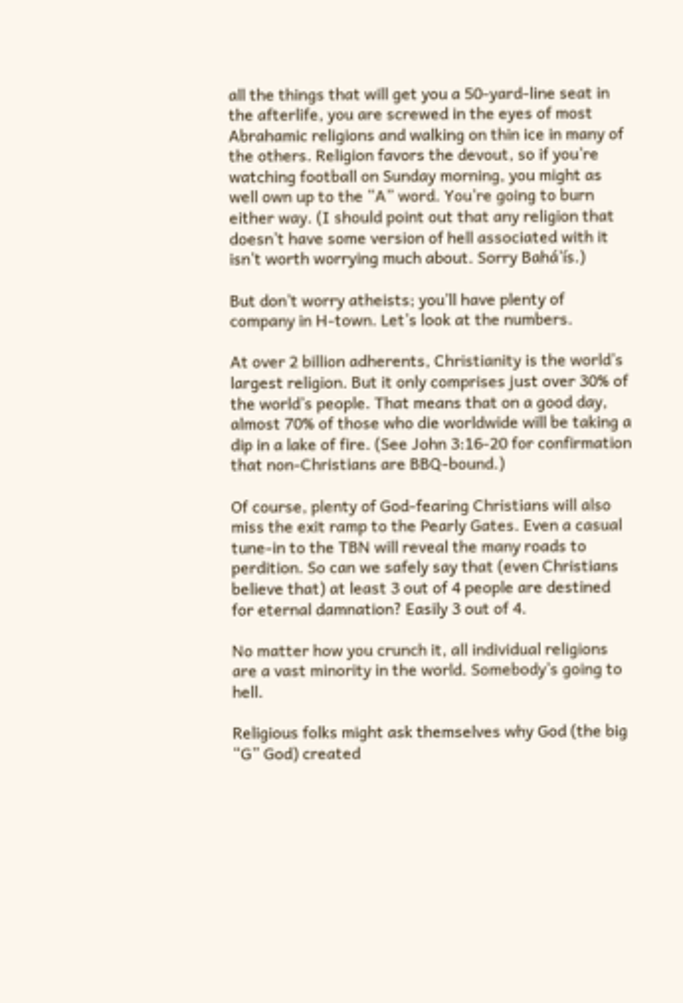all the things that will get you a 50-yard-line seat in the afterlife, you are screwed in the eyes of most Abrahamic religions and walking on thin ice in many of the others. Religion favors the devout, so if you’re watching football on Sunday morning, you might as well own up to the “A” word. You’re going to burn either way. (I should point out that any religion that doesn’t have some version of hell associated with it isn’t worth worrying much about. Sorry Bahá’ís.)

But don’t worry atheists; you’ll have plenty of company in H-town. Let’s look at the numbers.

At over 2 billion adherents, Christianity is the world’s largest religion. But it only comprises just over 30% of the world’s people. That means that on a good day, almost 70% of those who die worldwide will be taking a dip in a lake of fire. (See John 3:16-20 for confirmation that non-Christians are BBQ-bound.)

Of course, plenty of God-fearing Christians will also miss the exit ramp to the Pearly Gates. Even a casual tune-in to the TBN will reveal the many roads to perdition. So can we safely say that (even Christians believe that) at least 3 out of 4 people are destined for eternal damnation? Easily 3 out of 4.

No matter how you crunch it, all individual religions are a vast minority in the world. Somebody’s going to hell.

Religious folks might ask themselves why God (the big “G” God) created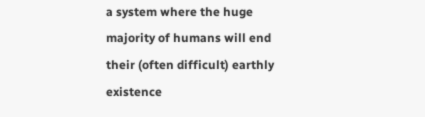a system where the huge majority of humans will end their (often difficult) earthly existence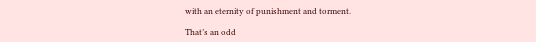with an eternity of punishment and torment.

That’s an odd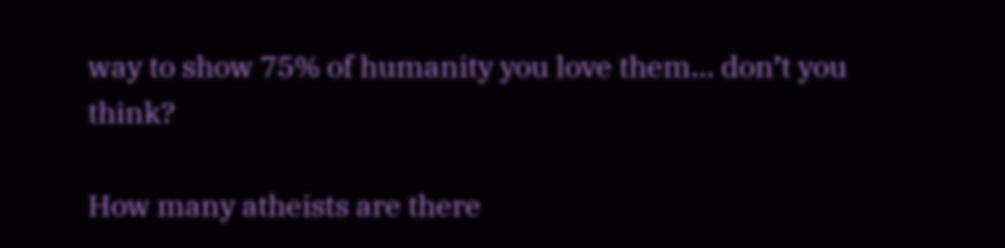way to show 75% of humanity you love them… don’t you think?

How many atheists are there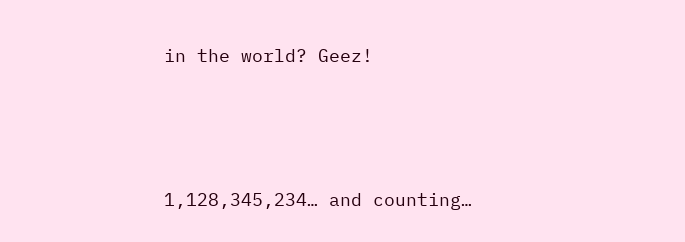in the world? Geez!



1,128,345,234… and counting…